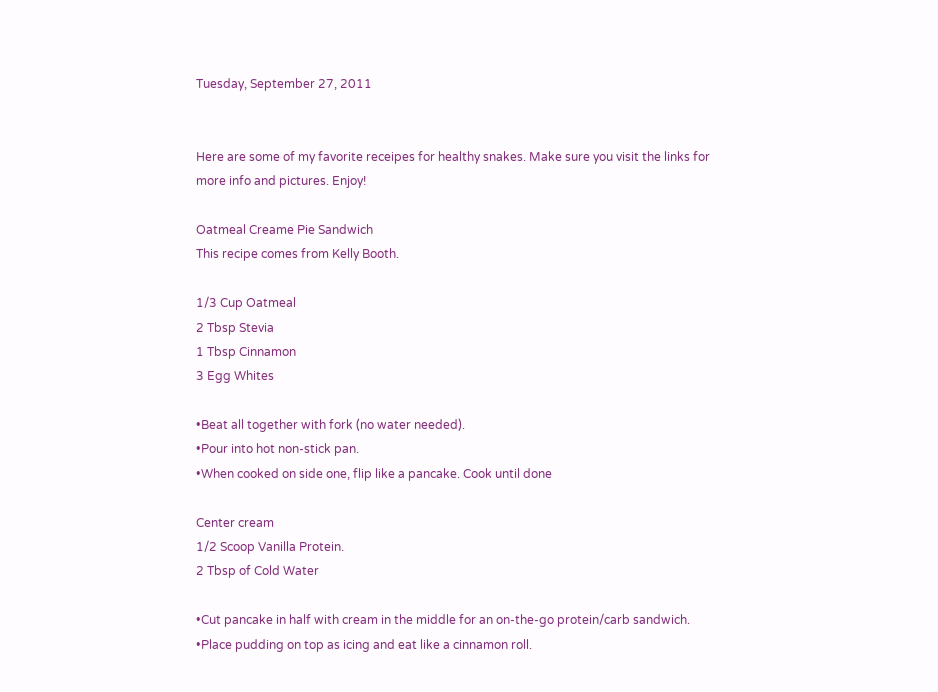Tuesday, September 27, 2011


Here are some of my favorite receipes for healthy snakes. Make sure you visit the links for more info and pictures. Enjoy!

Oatmeal Creame Pie Sandwich
This recipe comes from Kelly Booth.

1/3 Cup Oatmeal
2 Tbsp Stevia
1 Tbsp Cinnamon
3 Egg Whites

•Beat all together with fork (no water needed).
•Pour into hot non-stick pan.
•When cooked on side one, flip like a pancake. Cook until done

Center cream
1/2 Scoop Vanilla Protein.
2 Tbsp of Cold Water

•Cut pancake in half with cream in the middle for an on-the-go protein/carb sandwich.
•Place pudding on top as icing and eat like a cinnamon roll.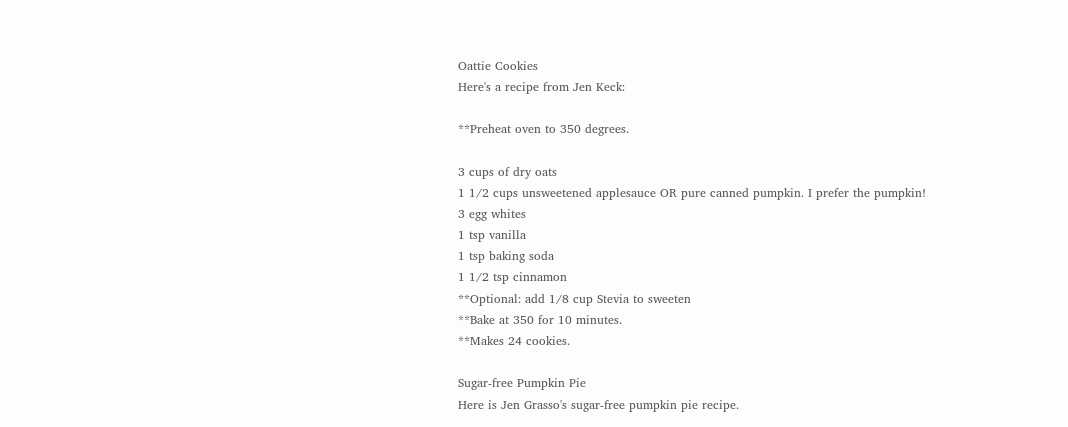Oattie Cookies
Here's a recipe from Jen Keck:

**Preheat oven to 350 degrees.

3 cups of dry oats
1 1/2 cups unsweetened applesauce OR pure canned pumpkin. I prefer the pumpkin!
3 egg whites
1 tsp vanilla
1 tsp baking soda
1 1/2 tsp cinnamon
**Optional: add 1/8 cup Stevia to sweeten
**Bake at 350 for 10 minutes.
**Makes 24 cookies.

Sugar-free Pumpkin Pie
Here is Jen Grasso's sugar-free pumpkin pie recipe.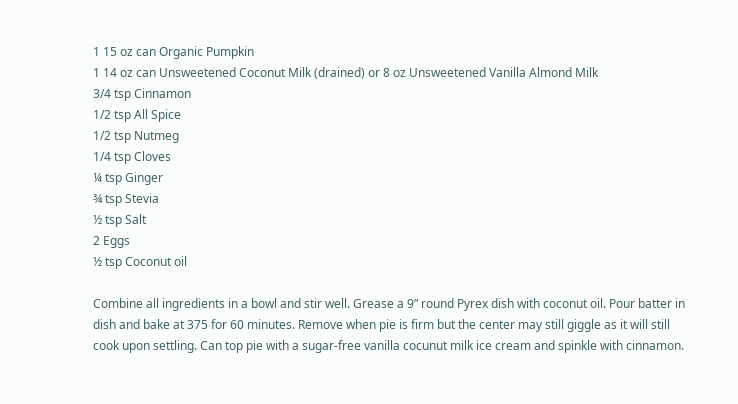1 15 oz can Organic Pumpkin
1 14 oz can Unsweetened Coconut Milk (drained) or 8 oz Unsweetened Vanilla Almond Milk
3/4 tsp Cinnamon
1/2 tsp All Spice
1/2 tsp Nutmeg
1/4 tsp Cloves
¼ tsp Ginger
¾ tsp Stevia
½ tsp Salt
2 Eggs
½ tsp Coconut oil

Combine all ingredients in a bowl and stir well. Grease a 9” round Pyrex dish with coconut oil. Pour batter in dish and bake at 375 for 60 minutes. Remove when pie is firm but the center may still giggle as it will still cook upon settling. Can top pie with a sugar-free vanilla cocunut milk ice cream and spinkle with cinnamon.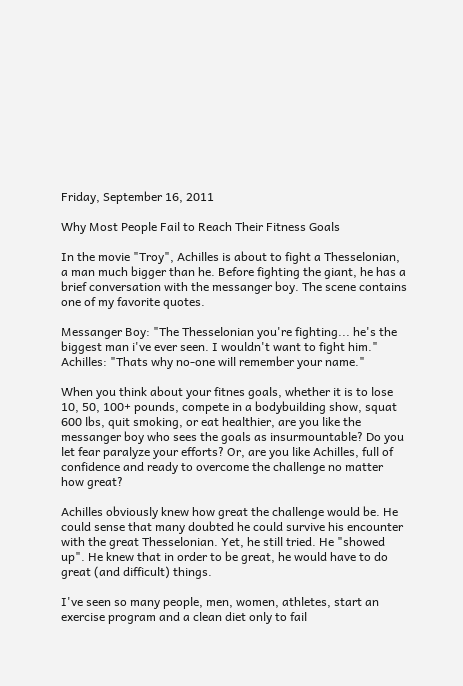Friday, September 16, 2011

Why Most People Fail to Reach Their Fitness Goals

In the movie "Troy", Achilles is about to fight a Thesselonian, a man much bigger than he. Before fighting the giant, he has a brief conversation with the messanger boy. The scene contains one of my favorite quotes.

Messanger Boy: "The Thesselonian you're fighting... he's the biggest man i've ever seen. I wouldn't want to fight him."
Achilles: "Thats why no-one will remember your name."

When you think about your fitnes goals, whether it is to lose 10, 50, 100+ pounds, compete in a bodybuilding show, squat 600 lbs, quit smoking, or eat healthier, are you like the messanger boy who sees the goals as insurmountable? Do you let fear paralyze your efforts? Or, are you like Achilles, full of confidence and ready to overcome the challenge no matter how great?

Achilles obviously knew how great the challenge would be. He could sense that many doubted he could survive his encounter with the great Thesselonian. Yet, he still tried. He "showed up". He knew that in order to be great, he would have to do great (and difficult) things.

I've seen so many people, men, women, athletes, start an exercise program and a clean diet only to fail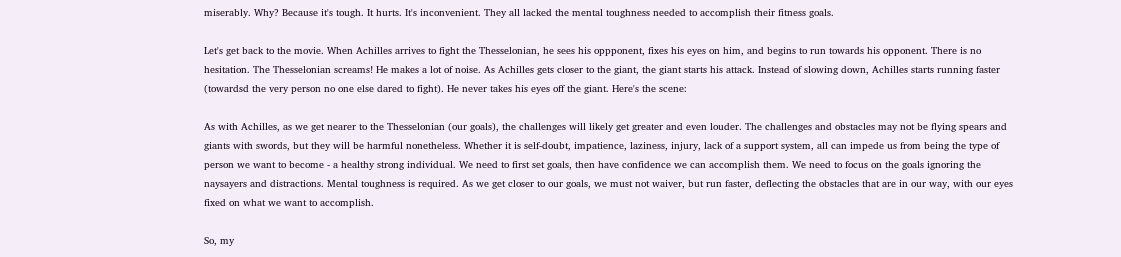miserably. Why? Because it's tough. It hurts. It's inconvenient. They all lacked the mental toughness needed to accomplish their fitness goals.

Let's get back to the movie. When Achilles arrives to fight the Thesselonian, he sees his oppponent, fixes his eyes on him, and begins to run towards his opponent. There is no hesitation. The Thesselonian screams! He makes a lot of noise. As Achilles gets closer to the giant, the giant starts his attack. Instead of slowing down, Achilles starts running faster (towardsd the very person no one else dared to fight). He never takes his eyes off the giant. Here's the scene:

As with Achilles, as we get nearer to the Thesselonian (our goals), the challenges will likely get greater and even louder. The challenges and obstacles may not be flying spears and giants with swords, but they will be harmful nonetheless. Whether it is self-doubt, impatience, laziness, injury, lack of a support system, all can impede us from being the type of person we want to become - a healthy strong individual. We need to first set goals, then have confidence we can accomplish them. We need to focus on the goals ignoring the naysayers and distractions. Mental toughness is required. As we get closer to our goals, we must not waiver, but run faster, deflecting the obstacles that are in our way, with our eyes fixed on what we want to accomplish.

So, my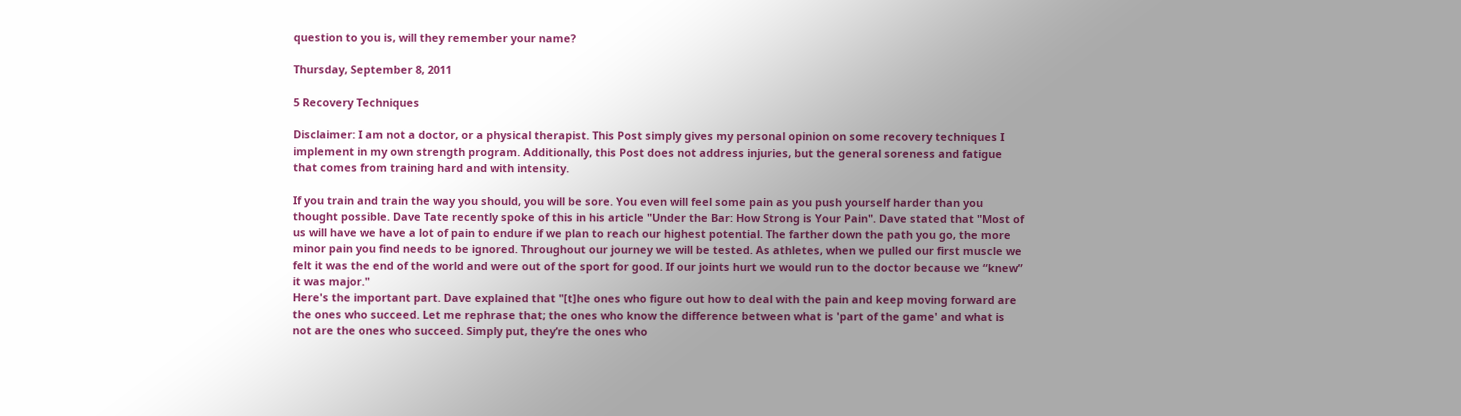question to you is, will they remember your name?

Thursday, September 8, 2011

5 Recovery Techniques

Disclaimer: I am not a doctor, or a physical therapist. This Post simply gives my personal opinion on some recovery techniques I implement in my own strength program. Additionally, this Post does not address injuries, but the general soreness and fatigue that comes from training hard and with intensity.

If you train and train the way you should, you will be sore. You even will feel some pain as you push yourself harder than you thought possible. Dave Tate recently spoke of this in his article "Under the Bar: How Strong is Your Pain". Dave stated that "Most of us will have we have a lot of pain to endure if we plan to reach our highest potential. The farther down the path you go, the more minor pain you find needs to be ignored. Throughout our journey we will be tested. As athletes, when we pulled our first muscle we felt it was the end of the world and were out of the sport for good. If our joints hurt we would run to the doctor because we “knew” it was major."
Here's the important part. Dave explained that "[t]he ones who figure out how to deal with the pain and keep moving forward are the ones who succeed. Let me rephrase that; the ones who know the difference between what is 'part of the game' and what is not are the ones who succeed. Simply put, they’re the ones who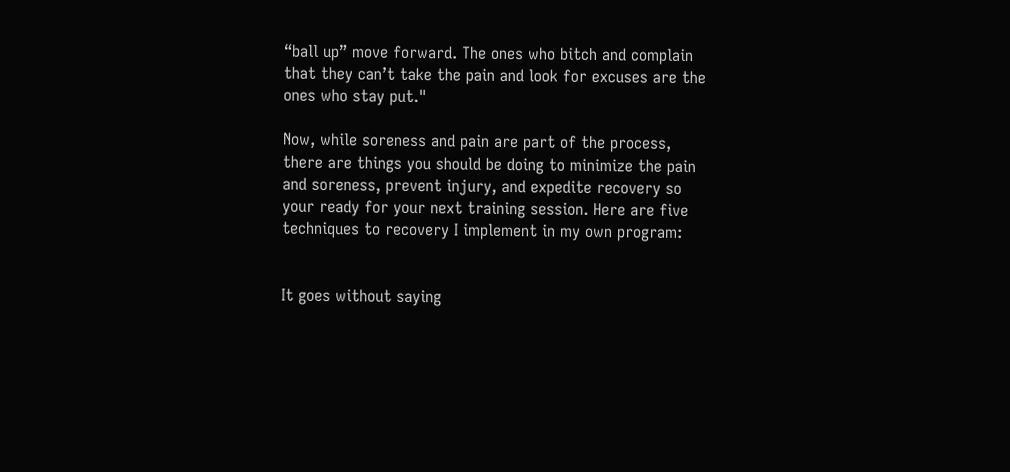“ball up” move forward. The ones who bitch and complain that they can’t take the pain and look for excuses are the ones who stay put."

Now, while soreness and pain are part of the process, there are things you should be doing to minimize the pain and soreness, prevent injury, and expedite recovery so your ready for your next training session. Here are five techniques to recovery I implement in my own program:


It goes without saying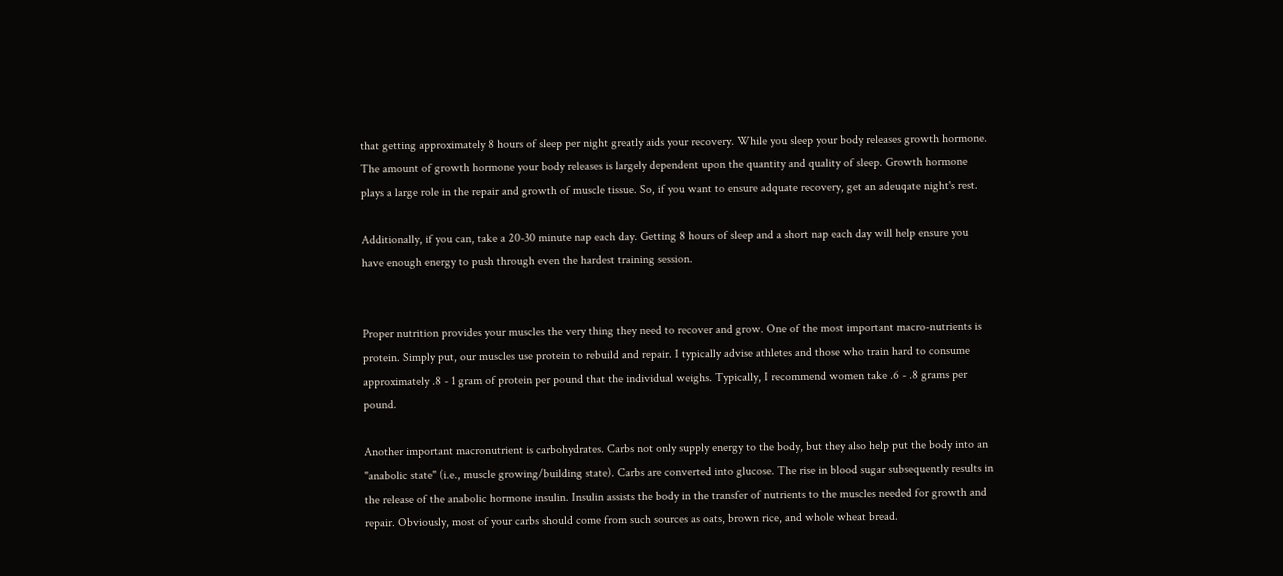that getting approximately 8 hours of sleep per night greatly aids your recovery. While you sleep your body releases growth hormone. The amount of growth hormone your body releases is largely dependent upon the quantity and quality of sleep. Growth hormone plays a large role in the repair and growth of muscle tissue. So, if you want to ensure adquate recovery, get an adeuqate night's rest.

Additionally, if you can, take a 20-30 minute nap each day. Getting 8 hours of sleep and a short nap each day will help ensure you have enough energy to push through even the hardest training session.


Proper nutrition provides your muscles the very thing they need to recover and grow. One of the most important macro-nutrients is protein. Simply put, our muscles use protein to rebuild and repair. I typically advise athletes and those who train hard to consume approximately .8 - 1 gram of protein per pound that the individual weighs. Typically, I recommend women take .6 - .8 grams per pound.

Another important macronutrient is carbohydrates. Carbs not only supply energy to the body, but they also help put the body into an "anabolic state" (i.e., muscle growing/building state). Carbs are converted into glucose. The rise in blood sugar subsequently results in the release of the anabolic hormone insulin. Insulin assists the body in the transfer of nutrients to the muscles needed for growth and repair. Obviously, most of your carbs should come from such sources as oats, brown rice, and whole wheat bread.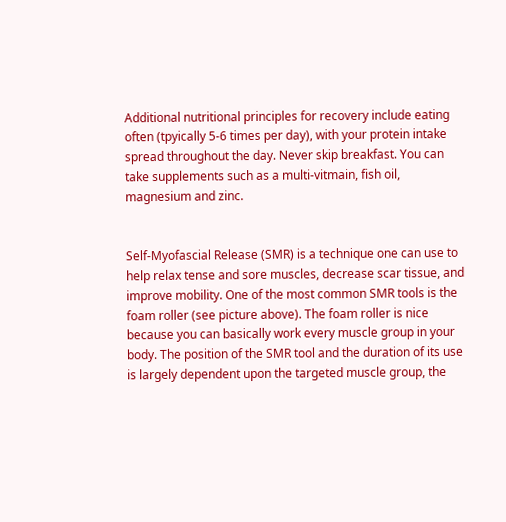Additional nutritional principles for recovery include eating often (tpyically 5-6 times per day), with your protein intake spread throughout the day. Never skip breakfast. You can take supplements such as a multi-vitmain, fish oil, magnesium and zinc.


Self-Myofascial Release (SMR) is a technique one can use to help relax tense and sore muscles, decrease scar tissue, and improve mobility. One of the most common SMR tools is the foam roller (see picture above). The foam roller is nice because you can basically work every muscle group in your body. The position of the SMR tool and the duration of its use is largely dependent upon the targeted muscle group, the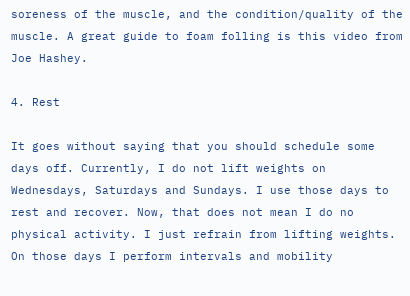soreness of the muscle, and the condition/quality of the muscle. A great guide to foam folling is this video from Joe Hashey.

4. Rest

It goes without saying that you should schedule some days off. Currently, I do not lift weights on Wednesdays, Saturdays and Sundays. I use those days to rest and recover. Now, that does not mean I do no physical activity. I just refrain from lifting weights. On those days I perform intervals and mobility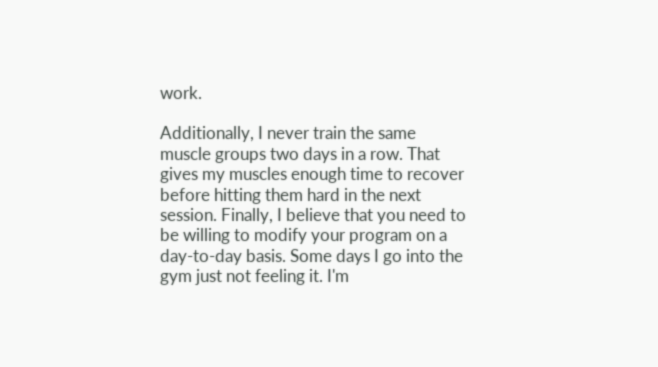work.

Additionally, I never train the same muscle groups two days in a row. That gives my muscles enough time to recover before hitting them hard in the next session. Finally, I believe that you need to be willing to modify your program on a day-to-day basis. Some days I go into the gym just not feeling it. I'm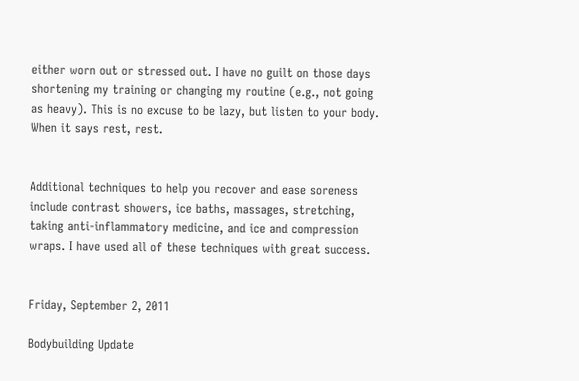either worn out or stressed out. I have no guilt on those days shortening my training or changing my routine (e.g., not going as heavy). This is no excuse to be lazy, but listen to your body. When it says rest, rest.


Additional techniques to help you recover and ease soreness include contrast showers, ice baths, massages, stretching, taking anti-inflammatory medicine, and ice and compression wraps. I have used all of these techniques with great success.


Friday, September 2, 2011

Bodybuilding Update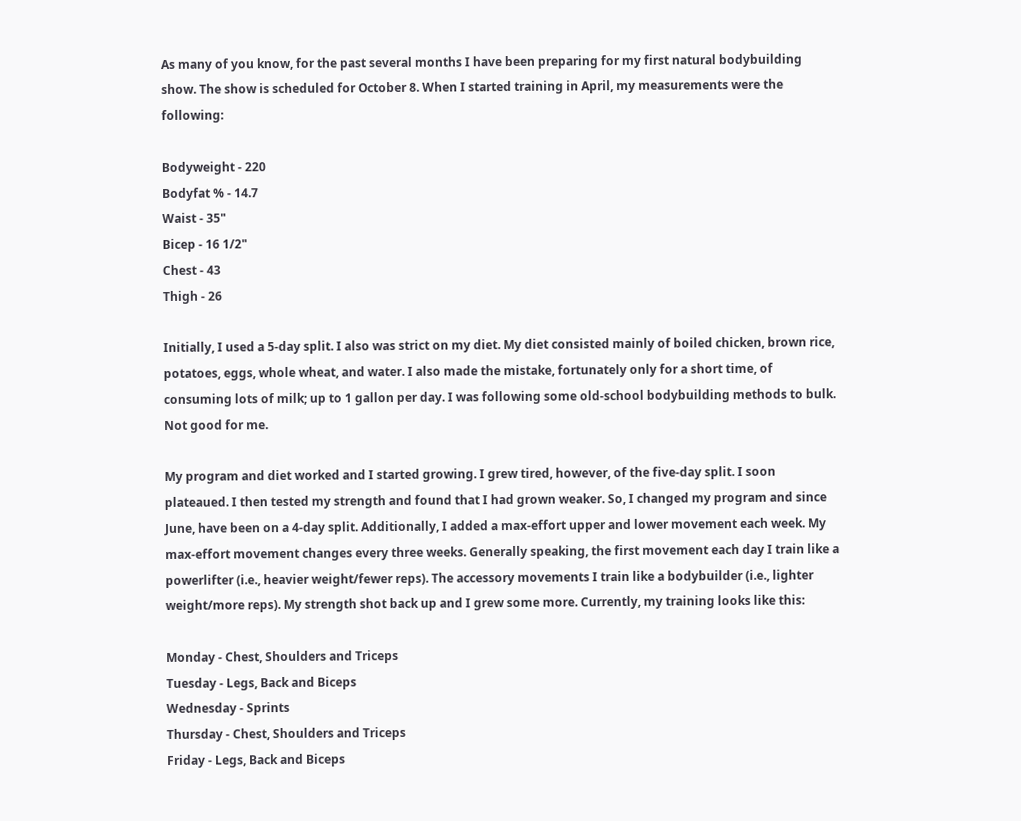As many of you know, for the past several months I have been preparing for my first natural bodybuilding show. The show is scheduled for October 8. When I started training in April, my measurements were the following:

Bodyweight - 220
Bodyfat % - 14.7
Waist - 35"
Bicep - 16 1/2"
Chest - 43
Thigh - 26

Initially, I used a 5-day split. I also was strict on my diet. My diet consisted mainly of boiled chicken, brown rice, potatoes, eggs, whole wheat, and water. I also made the mistake, fortunately only for a short time, of consuming lots of milk; up to 1 gallon per day. I was following some old-school bodybuilding methods to bulk. Not good for me.

My program and diet worked and I started growing. I grew tired, however, of the five-day split. I soon plateaued. I then tested my strength and found that I had grown weaker. So, I changed my program and since June, have been on a 4-day split. Additionally, I added a max-effort upper and lower movement each week. My max-effort movement changes every three weeks. Generally speaking, the first movement each day I train like a powerlifter (i.e., heavier weight/fewer reps). The accessory movements I train like a bodybuilder (i.e., lighter weight/more reps). My strength shot back up and I grew some more. Currently, my training looks like this:

Monday - Chest, Shoulders and Triceps
Tuesday - Legs, Back and Biceps
Wednesday - Sprints
Thursday - Chest, Shoulders and Triceps
Friday - Legs, Back and Biceps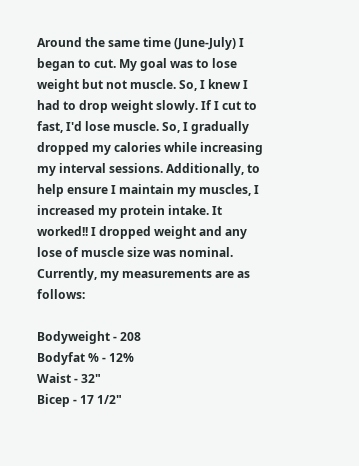Around the same time (June-July) I began to cut. My goal was to lose weight but not muscle. So, I knew I had to drop weight slowly. If I cut to fast, I'd lose muscle. So, I gradually dropped my calories while increasing my interval sessions. Additionally, to help ensure I maintain my muscles, I increased my protein intake. It worked!! I dropped weight and any lose of muscle size was nominal. Currently, my measurements are as follows:

Bodyweight - 208
Bodyfat % - 12%
Waist - 32"
Bicep - 17 1/2"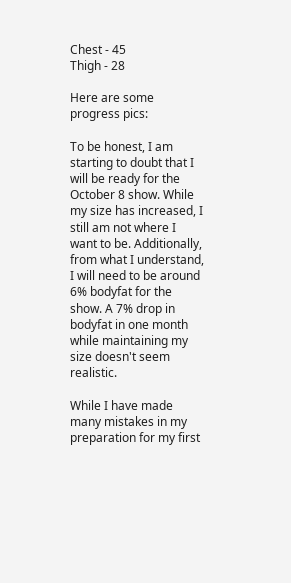Chest - 45
Thigh - 28

Here are some progress pics:

To be honest, I am starting to doubt that I will be ready for the October 8 show. While my size has increased, I still am not where I want to be. Additionally, from what I understand, I will need to be around 6% bodyfat for the show. A 7% drop in bodyfat in one month while maintaining my size doesn't seem realistic.

While I have made many mistakes in my preparation for my first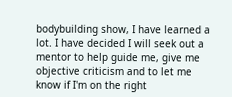bodybuilding show, I have learned a lot. I have decided I will seek out a mentor to help guide me, give me objective criticism and to let me know if I'm on the right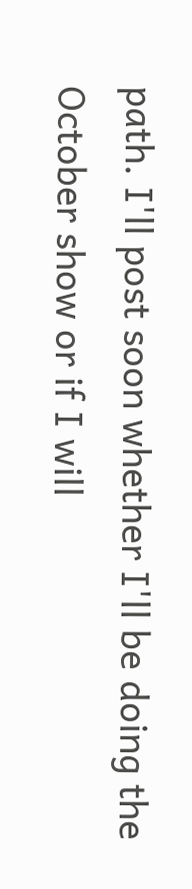path. I'll post soon whether I'll be doing the October show or if I will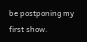be postponing my first show.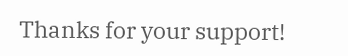Thanks for your support!